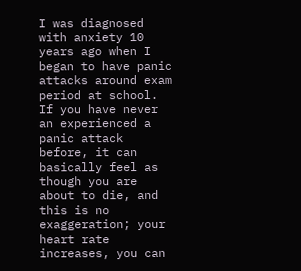I was diagnosed with anxiety 10 years ago when I began to have panic attacks around exam period at school. If you have never an experienced a panic attack before, it can basically feel as though you are about to die, and this is no exaggeration; your heart rate increases, you can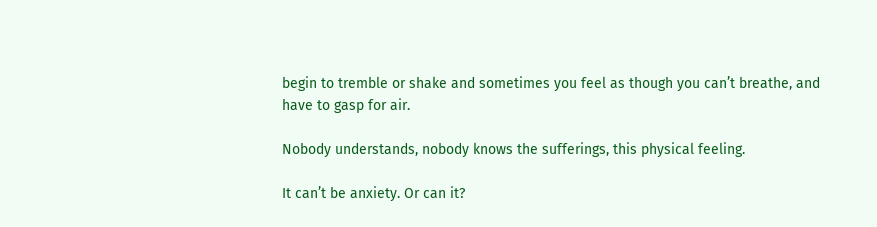begin to tremble or shake and sometimes you feel as though you can’t breathe, and have to gasp for air.

Nobody understands, nobody knows the sufferings, this physical feeling.

It can’t be anxiety. Or can it?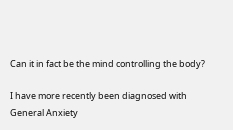Can it in fact be the mind controlling the body?

I have more recently been diagnosed with General Anxiety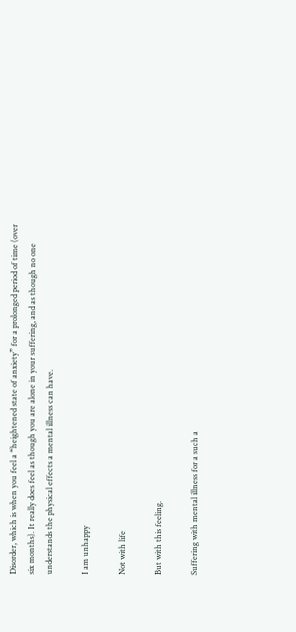Disorder, which is when you feel a “heightened state of anxiety” for a prolonged period of time (over six months). It really does feel as though you are alone in your suffering, and as though no one understands the physical effects a mental illness can have.

I am unhappy

Not with life

But with this feeling.

Suffering with mental illness for a such a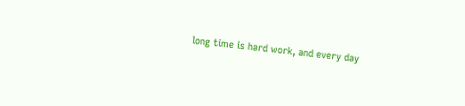long time is hard work, and every day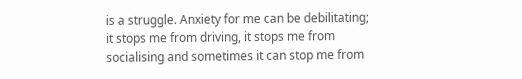is a struggle. Anxiety for me can be debilitating; it stops me from driving, it stops me from socialising and sometimes it can stop me from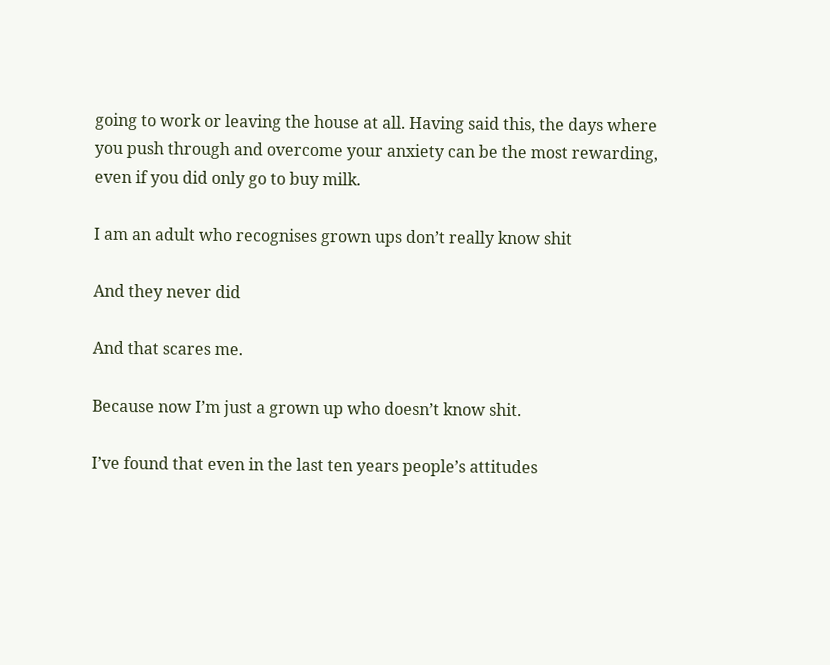going to work or leaving the house at all. Having said this, the days where you push through and overcome your anxiety can be the most rewarding, even if you did only go to buy milk.

I am an adult who recognises grown ups don’t really know shit

And they never did

And that scares me.

Because now I’m just a grown up who doesn’t know shit.

I’ve found that even in the last ten years people’s attitudes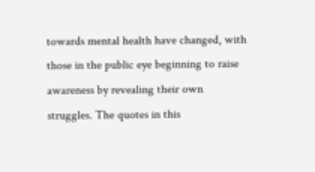towards mental health have changed, with those in the public eye beginning to raise awareness by revealing their own struggles. The quotes in this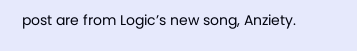post are from Logic’s new song, Anziety.